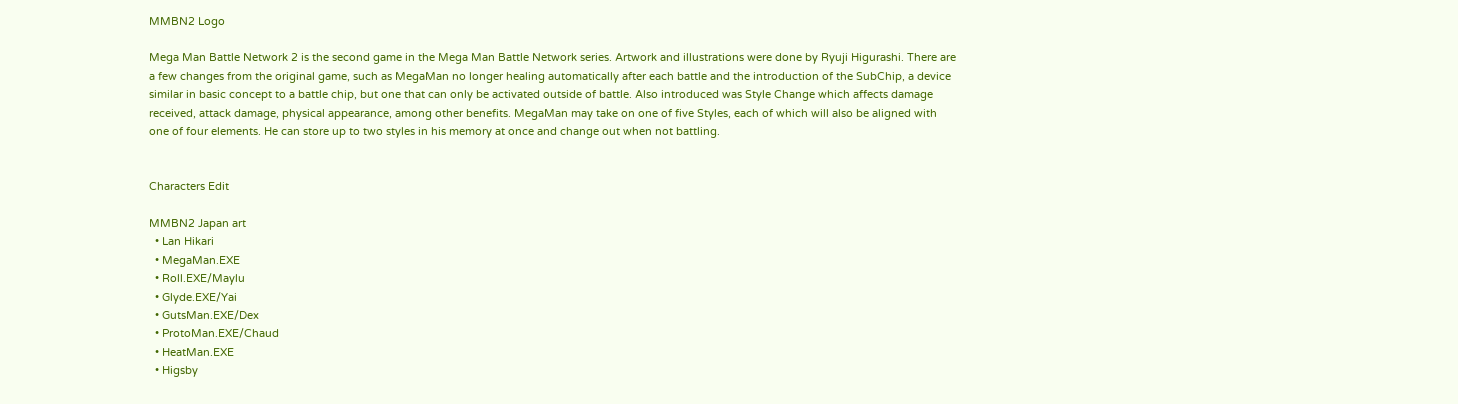MMBN2 Logo

Mega Man Battle Network 2 is the second game in the Mega Man Battle Network series. Artwork and illustrations were done by Ryuji Higurashi. There are a few changes from the original game, such as MegaMan no longer healing automatically after each battle and the introduction of the SubChip, a device similar in basic concept to a battle chip, but one that can only be activated outside of battle. Also introduced was Style Change which affects damage received, attack damage, physical appearance, among other benefits. MegaMan may take on one of five Styles, each of which will also be aligned with one of four elements. He can store up to two styles in his memory at once and change out when not battling.


Characters Edit

MMBN2 Japan art
  • Lan Hikari
  • MegaMan.EXE
  • Roll.EXE/Maylu
  • Glyde.EXE/Yai
  • GutsMan.EXE/Dex
  • ProtoMan.EXE/Chaud
  • HeatMan.EXE
  • Higsby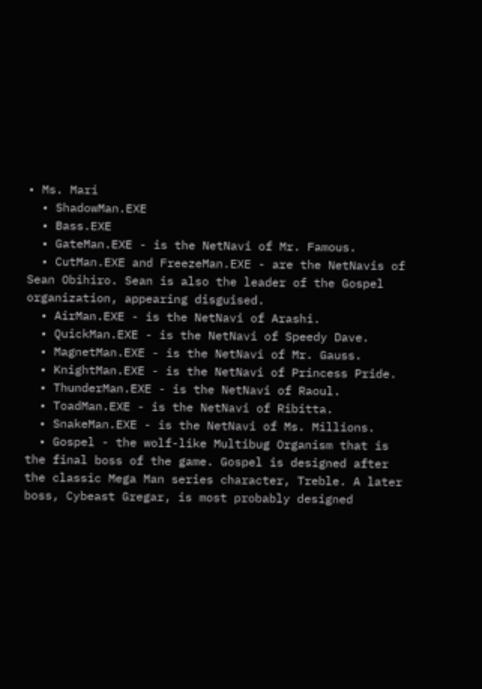• Ms. Mari
  • ShadowMan.EXE
  • Bass.EXE
  • GateMan.EXE - is the NetNavi of Mr. Famous.
  • CutMan.EXE and FreezeMan.EXE - are the NetNavis of Sean Obihiro. Sean is also the leader of the Gospel organization, appearing disguised.
  • AirMan.EXE - is the NetNavi of Arashi.
  • QuickMan.EXE - is the NetNavi of Speedy Dave.
  • MagnetMan.EXE - is the NetNavi of Mr. Gauss.
  • KnightMan.EXE - is the NetNavi of Princess Pride.
  • ThunderMan.EXE - is the NetNavi of Raoul.
  • ToadMan.EXE - is the NetNavi of Ribitta.
  • SnakeMan.EXE - is the NetNavi of Ms. Millions.
  • Gospel - the wolf-like Multibug Organism that is the final boss of the game. Gospel is designed after the classic Mega Man series character, Treble. A later boss, Cybeast Gregar, is most probably designed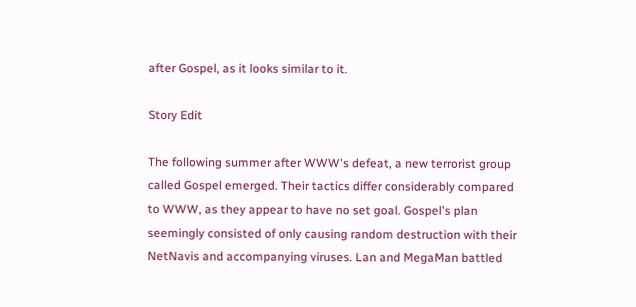after Gospel, as it looks similar to it.

Story Edit

The following summer after WWW's defeat, a new terrorist group called Gospel emerged. Their tactics differ considerably compared to WWW, as they appear to have no set goal. Gospel's plan seemingly consisted of only causing random destruction with their NetNavis and accompanying viruses. Lan and MegaMan battled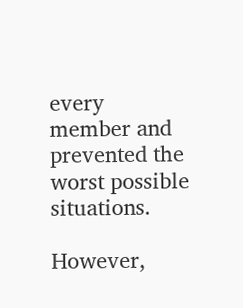every member and prevented the worst possible situations.

However,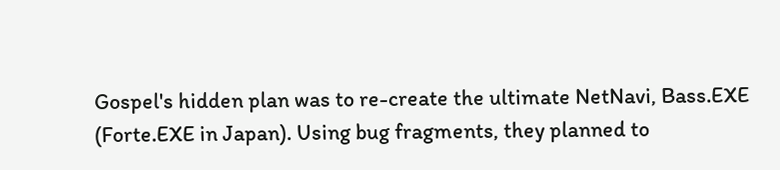Gospel's hidden plan was to re-create the ultimate NetNavi, Bass.EXE (Forte.EXE in Japan). Using bug fragments, they planned to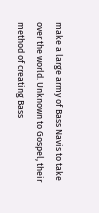make a large army of Bass Navis to take over the world. Unknown to Gospel, their method of creating Bass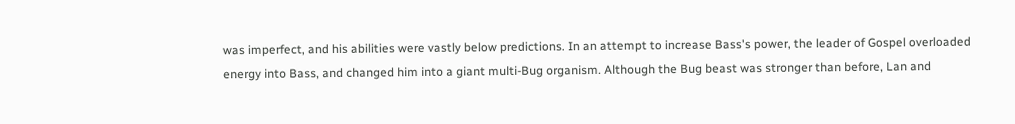was imperfect, and his abilities were vastly below predictions. In an attempt to increase Bass's power, the leader of Gospel overloaded energy into Bass, and changed him into a giant multi-Bug organism. Although the Bug beast was stronger than before, Lan and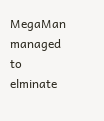MegaMan managed to elminate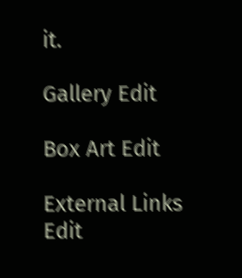it.

Gallery Edit

Box Art Edit

External Links Edit